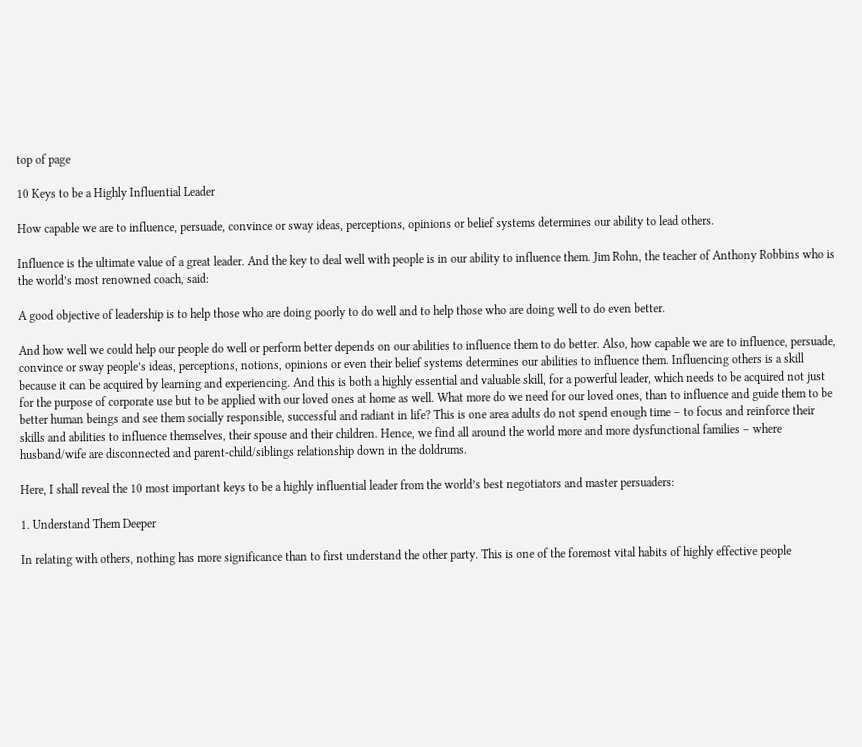top of page

10 Keys to be a Highly Influential Leader

How capable we are to influence, persuade, convince or sway ideas, perceptions, opinions or belief systems determines our ability to lead others.

Influence is the ultimate value of a great leader. And the key to deal well with people is in our ability to influence them. Jim Rohn, the teacher of Anthony Robbins who is the world’s most renowned coach, said:

A good objective of leadership is to help those who are doing poorly to do well and to help those who are doing well to do even better.

And how well we could help our people do well or perform better depends on our abilities to influence them to do better. Also, how capable we are to influence, persuade, convince or sway people’s ideas, perceptions, notions, opinions or even their belief systems determines our abilities to influence them. Influencing others is a skill because it can be acquired by learning and experiencing. And this is both a highly essential and valuable skill, for a powerful leader, which needs to be acquired not just for the purpose of corporate use but to be applied with our loved ones at home as well. What more do we need for our loved ones, than to influence and guide them to be better human beings and see them socially responsible, successful and radiant in life? This is one area adults do not spend enough time – to focus and reinforce their skills and abilities to influence themselves, their spouse and their children. Hence, we find all around the world more and more dysfunctional families – where husband/wife are disconnected and parent-child/siblings relationship down in the doldrums.

Here, I shall reveal the 10 most important keys to be a highly influential leader from the world’s best negotiators and master persuaders:

1. Understand Them Deeper

In relating with others, nothing has more significance than to first understand the other party. This is one of the foremost vital habits of highly effective people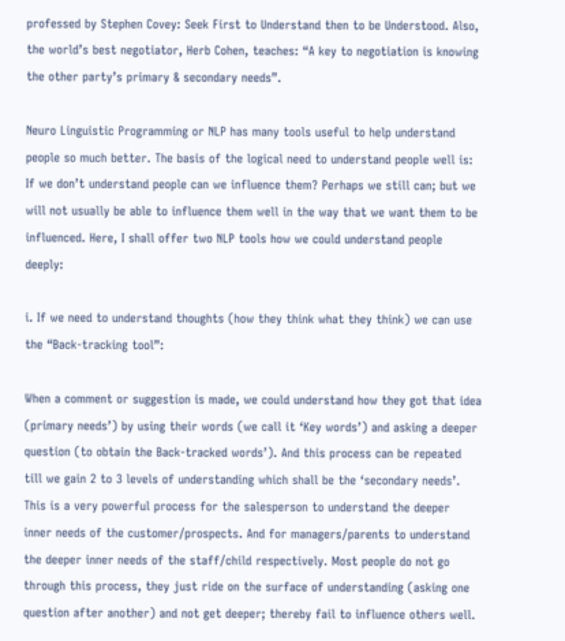professed by Stephen Covey: Seek First to Understand then to be Understood. Also, the world’s best negotiator, Herb Cohen, teaches: “A key to negotiation is knowing the other party’s primary & secondary needs”.

Neuro Linguistic Programming or NLP has many tools useful to help understand people so much better. The basis of the logical need to understand people well is: If we don’t understand people can we influence them? Perhaps we still can; but we will not usually be able to influence them well in the way that we want them to be influenced. Here, I shall offer two NLP tools how we could understand people deeply:

i. If we need to understand thoughts (how they think what they think) we can use the “Back-tracking tool”:

When a comment or suggestion is made, we could understand how they got that idea (primary needs’) by using their words (we call it ‘Key words’) and asking a deeper question (to obtain the Back-tracked words’). And this process can be repeated till we gain 2 to 3 levels of understanding which shall be the ‘secondary needs’. This is a very powerful process for the salesperson to understand the deeper inner needs of the customer/prospects. And for managers/parents to understand the deeper inner needs of the staff/child respectively. Most people do not go through this process, they just ride on the surface of understanding (asking one question after another) and not get deeper; thereby fail to influence others well.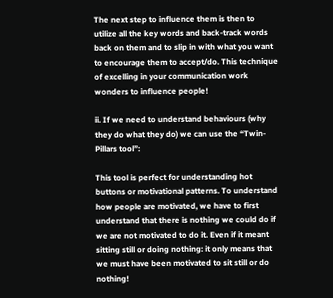The next step to influence them is then to utilize all the key words and back-track words back on them and to slip in with what you want to encourage them to accept/do. This technique of excelling in your communication work wonders to influence people!

ii. If we need to understand behaviours (why they do what they do) we can use the “Twin-Pillars tool”:

This tool is perfect for understanding hot buttons or motivational patterns. To understand how people are motivated, we have to first understand that there is nothing we could do if we are not motivated to do it. Even if it meant sitting still or doing nothing: it only means that we must have been motivated to sit still or do nothing!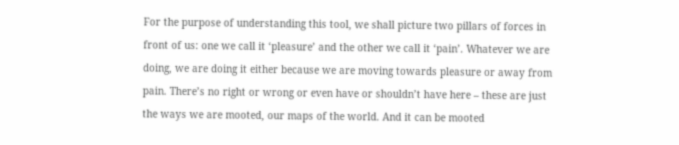For the purpose of understanding this tool, we shall picture two pillars of forces in front of us: one we call it ‘pleasure’ and the other we call it ‘pain’. Whatever we are doing, we are doing it either because we are moving towards pleasure or away from pain. There’s no right or wrong or even have or shouldn’t have here – these are just the ways we are mooted, our maps of the world. And it can be mooted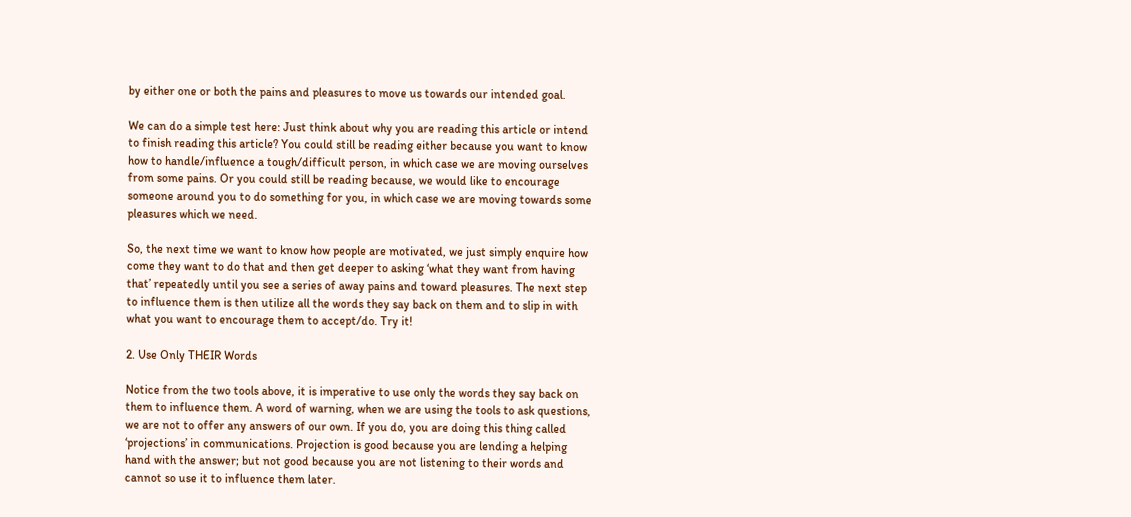by either one or both the pains and pleasures to move us towards our intended goal.

We can do a simple test here: Just think about why you are reading this article or intend to finish reading this article? You could still be reading either because you want to know how to handle/influence a tough/difficult person, in which case we are moving ourselves from some pains. Or you could still be reading because, we would like to encourage someone around you to do something for you, in which case we are moving towards some pleasures which we need.

So, the next time we want to know how people are motivated, we just simply enquire how come they want to do that and then get deeper to asking ‘what they want from having that’ repeatedly until you see a series of away pains and toward pleasures. The next step to influence them is then utilize all the words they say back on them and to slip in with what you want to encourage them to accept/do. Try it!

2. Use Only THEIR Words

Notice from the two tools above, it is imperative to use only the words they say back on them to influence them. A word of warning, when we are using the tools to ask questions, we are not to offer any answers of our own. If you do, you are doing this thing called ‘projections’ in communications. Projection is good because you are lending a helping hand with the answer; but not good because you are not listening to their words and cannot so use it to influence them later.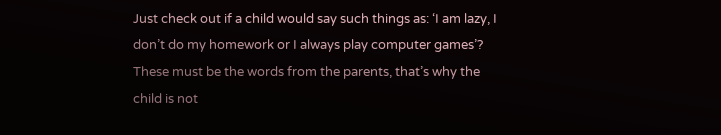Just check out if a child would say such things as: ‘I am lazy, I don’t do my homework or I always play computer games’? These must be the words from the parents, that’s why the child is not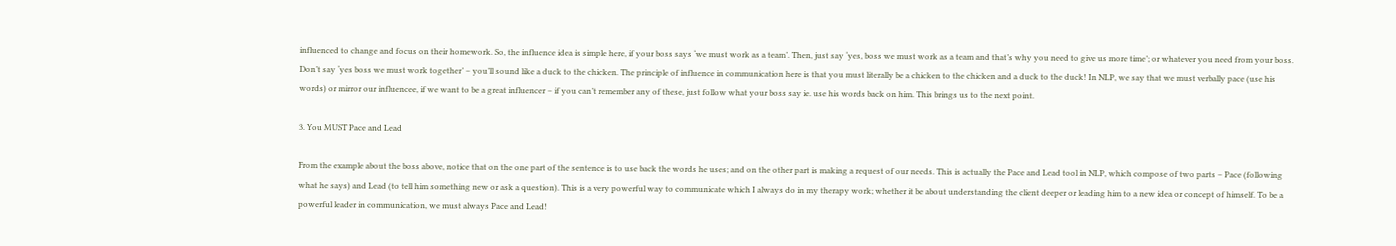influenced to change and focus on their homework. So, the influence idea is simple here, if your boss says ‘we must work as a team’. Then, just say ‘yes, boss we must work as a team and that’s why you need to give us more time’; or whatever you need from your boss. Don’t say ‘yes boss we must work together’ – you’ll sound like a duck to the chicken. The principle of influence in communication here is that you must literally be a chicken to the chicken and a duck to the duck! In NLP, we say that we must verbally pace (use his words) or mirror our influencee, if we want to be a great influencer – if you can’t remember any of these, just follow what your boss say ie. use his words back on him. This brings us to the next point.

3. You MUST Pace and Lead

From the example about the boss above, notice that on the one part of the sentence is to use back the words he uses; and on the other part is making a request of our needs. This is actually the Pace and Lead tool in NLP, which compose of two parts – Pace (following what he says) and Lead (to tell him something new or ask a question). This is a very powerful way to communicate which I always do in my therapy work; whether it be about understanding the client deeper or leading him to a new idea or concept of himself. To be a powerful leader in communication, we must always Pace and Lead!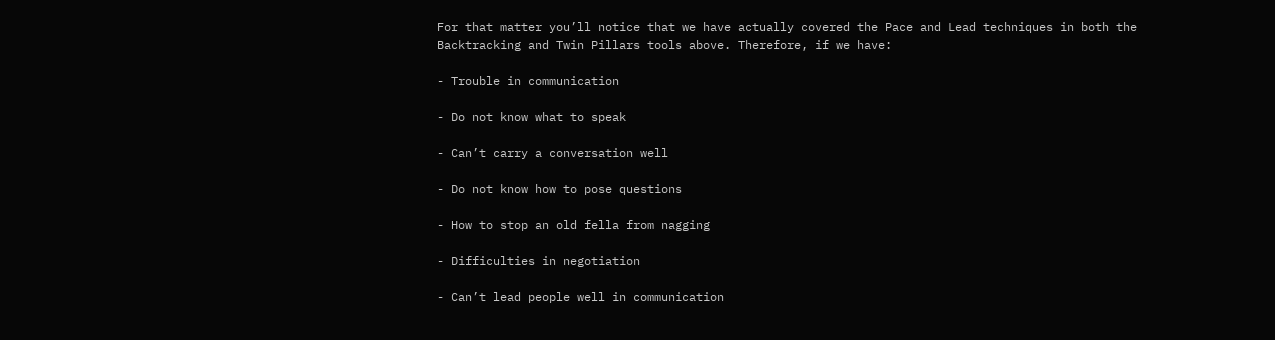For that matter you’ll notice that we have actually covered the Pace and Lead techniques in both the Backtracking and Twin Pillars tools above. Therefore, if we have:

- Trouble in communication

- Do not know what to speak

- Can’t carry a conversation well

- Do not know how to pose questions

- How to stop an old fella from nagging

- Difficulties in negotiation

- Can’t lead people well in communication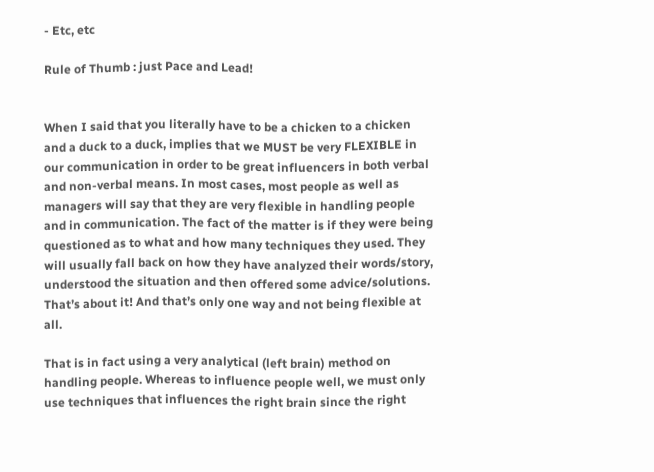- Etc, etc

Rule of Thumb : just Pace and Lead!


When I said that you literally have to be a chicken to a chicken and a duck to a duck, implies that we MUST be very FLEXIBLE in our communication in order to be great influencers in both verbal and non-verbal means. In most cases, most people as well as managers will say that they are very flexible in handling people and in communication. The fact of the matter is if they were being questioned as to what and how many techniques they used. They will usually fall back on how they have analyzed their words/story, understood the situation and then offered some advice/solutions. That’s about it! And that’s only one way and not being flexible at all.

That is in fact using a very analytical (left brain) method on handling people. Whereas to influence people well, we must only use techniques that influences the right brain since the right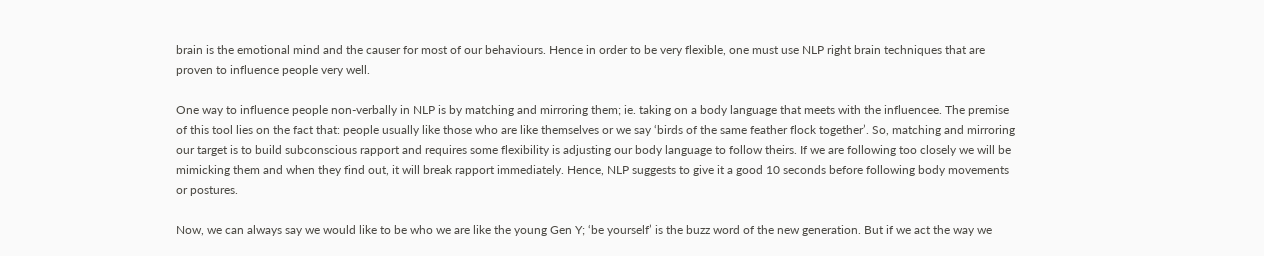brain is the emotional mind and the causer for most of our behaviours. Hence in order to be very flexible, one must use NLP right brain techniques that are proven to influence people very well.

One way to influence people non-verbally in NLP is by matching and mirroring them; ie. taking on a body language that meets with the influencee. The premise of this tool lies on the fact that: people usually like those who are like themselves or we say ‘birds of the same feather flock together’. So, matching and mirroring our target is to build subconscious rapport and requires some flexibility is adjusting our body language to follow theirs. If we are following too closely we will be mimicking them and when they find out, it will break rapport immediately. Hence, NLP suggests to give it a good 10 seconds before following body movements or postures.

Now, we can always say we would like to be who we are like the young Gen Y; ‘be yourself’ is the buzz word of the new generation. But if we act the way we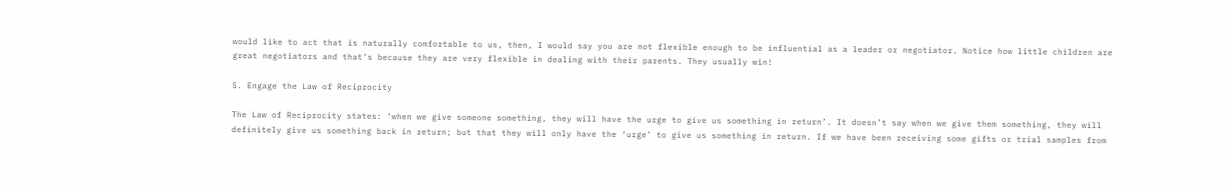would like to act that is naturally comfortable to us, then, I would say you are not flexible enough to be influential as a leader or negotiator. Notice how little children are great negotiators and that’s because they are very flexible in dealing with their parents. They usually win!

5. Engage the Law of Reciprocity

The Law of Reciprocity states: ‘when we give someone something, they will have the urge to give us something in return’. It doesn’t say when we give them something, they will definitely give us something back in return; but that they will only have the ‘urge’ to give us something in return. If we have been receiving some gifts or trial samples from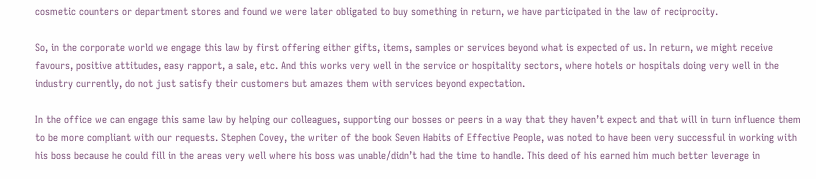cosmetic counters or department stores and found we were later obligated to buy something in return, we have participated in the law of reciprocity.

So, in the corporate world we engage this law by first offering either gifts, items, samples or services beyond what is expected of us. In return, we might receive favours, positive attitudes, easy rapport, a sale, etc. And this works very well in the service or hospitality sectors, where hotels or hospitals doing very well in the industry currently, do not just satisfy their customers but amazes them with services beyond expectation.

In the office we can engage this same law by helping our colleagues, supporting our bosses or peers in a way that they haven’t expect and that will in turn influence them to be more compliant with our requests. Stephen Covey, the writer of the book Seven Habits of Effective People, was noted to have been very successful in working with his boss because he could fill in the areas very well where his boss was unable/didn’t had the time to handle. This deed of his earned him much better leverage in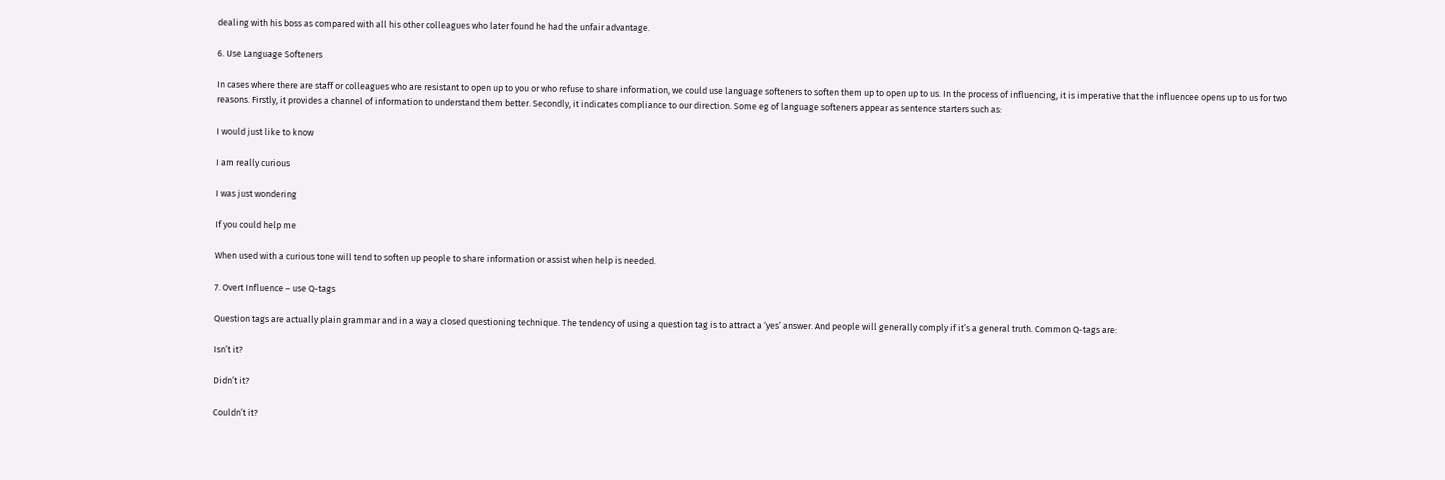dealing with his boss as compared with all his other colleagues who later found he had the unfair advantage.

6. Use Language Softeners

In cases where there are staff or colleagues who are resistant to open up to you or who refuse to share information, we could use language softeners to soften them up to open up to us. In the process of influencing, it is imperative that the influencee opens up to us for two reasons. Firstly, it provides a channel of information to understand them better. Secondly, it indicates compliance to our direction. Some eg of language softeners appear as sentence starters such as:

I would just like to know

I am really curious

I was just wondering

If you could help me

When used with a curious tone will tend to soften up people to share information or assist when help is needed.

7. Overt Influence – use Q-tags

Question tags are actually plain grammar and in a way a closed questioning technique. The tendency of using a question tag is to attract a ‘yes’ answer. And people will generally comply if it’s a general truth. Common Q-tags are:

Isn’t it?

Didn’t it?

Couldn’t it?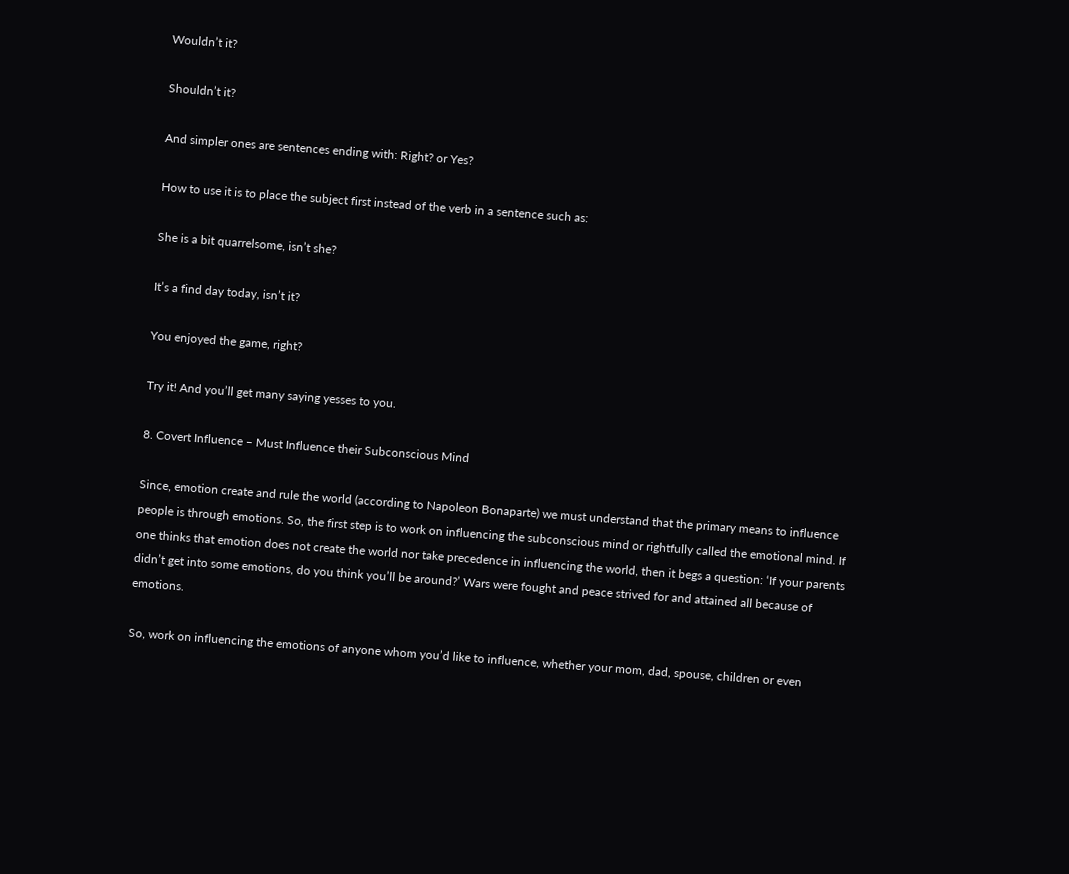Wouldn’t it?

Shouldn’t it?

And simpler ones are sentences ending with: Right? or Yes?

How to use it is to place the subject first instead of the verb in a sentence such as:

She is a bit quarrelsome, isn’t she?

It’s a find day today, isn’t it?

You enjoyed the game, right?

Try it! And you’ll get many saying yesses to you.

8. Covert Influence – Must Influence their Subconscious Mind

Since, emotion create and rule the world (according to Napoleon Bonaparte) we must understand that the primary means to influence people is through emotions. So, the first step is to work on influencing the subconscious mind or rightfully called the emotional mind. If one thinks that emotion does not create the world nor take precedence in influencing the world, then it begs a question: ‘If your parents didn’t get into some emotions, do you think you’ll be around?’ Wars were fought and peace strived for and attained all because of emotions.

So, work on influencing the emotions of anyone whom you’d like to influence, whether your mom, dad, spouse, children or even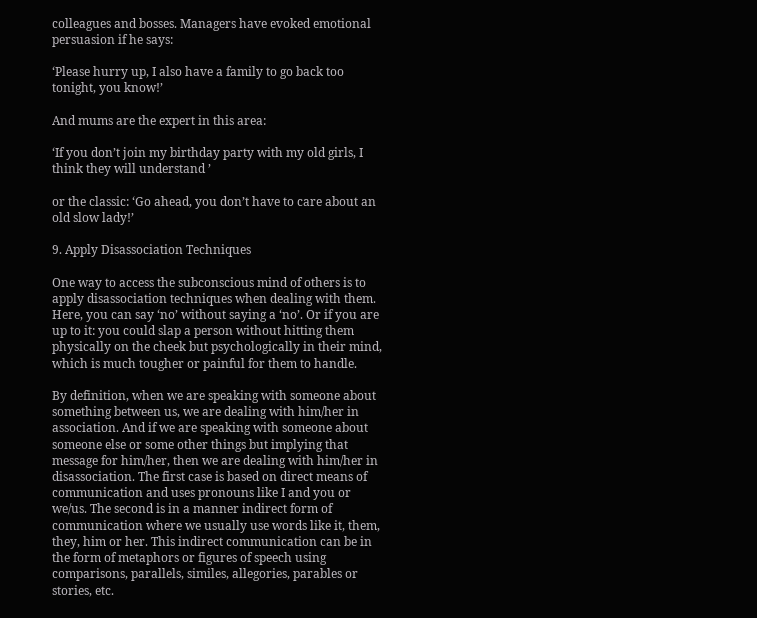colleagues and bosses. Managers have evoked emotional persuasion if he says:

‘Please hurry up, I also have a family to go back too tonight, you know!’

And mums are the expert in this area:

‘If you don’t join my birthday party with my old girls, I think they will understand ’

or the classic: ‘Go ahead, you don’t have to care about an old slow lady!’

9. Apply Disassociation Techniques

One way to access the subconscious mind of others is to apply disassociation techniques when dealing with them. Here, you can say ‘no’ without saying a ‘no’. Or if you are up to it: you could slap a person without hitting them physically on the cheek but psychologically in their mind, which is much tougher or painful for them to handle.

By definition, when we are speaking with someone about something between us, we are dealing with him/her in association. And if we are speaking with someone about someone else or some other things but implying that message for him/her, then we are dealing with him/her in disassociation. The first case is based on direct means of communication and uses pronouns like I and you or we/us. The second is in a manner indirect form of communication where we usually use words like it, them, they, him or her. This indirect communication can be in the form of metaphors or figures of speech using comparisons, parallels, similes, allegories, parables or stories, etc.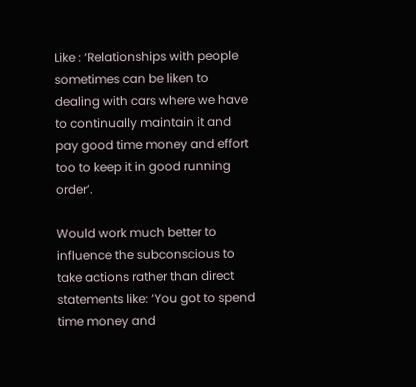Like : ‘Relationships with people sometimes can be liken to dealing with cars where we have to continually maintain it and pay good time money and effort too to keep it in good running order’.

Would work much better to influence the subconscious to take actions rather than direct statements like: ‘You got to spend time money and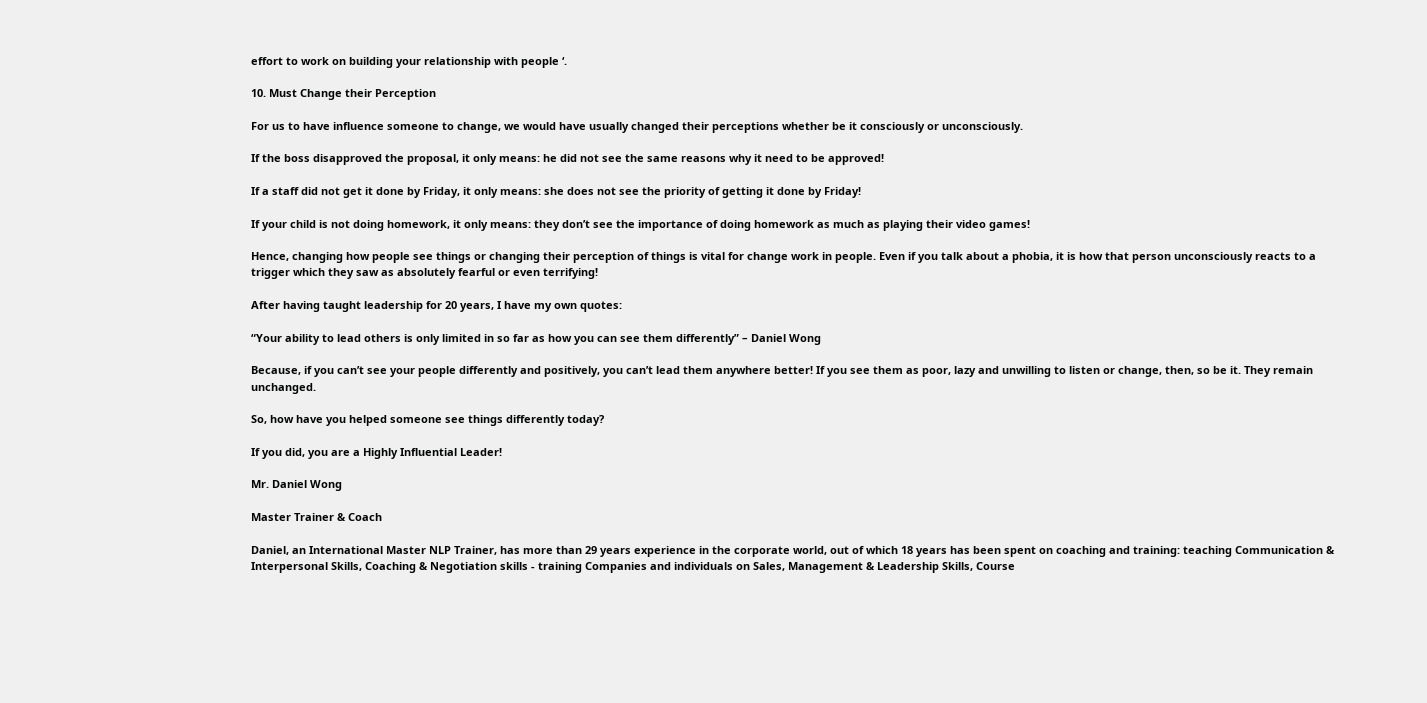effort to work on building your relationship with people ‘.

10. Must Change their Perception

For us to have influence someone to change, we would have usually changed their perceptions whether be it consciously or unconsciously.

If the boss disapproved the proposal, it only means: he did not see the same reasons why it need to be approved!

If a staff did not get it done by Friday, it only means: she does not see the priority of getting it done by Friday!

If your child is not doing homework, it only means: they don’t see the importance of doing homework as much as playing their video games!

Hence, changing how people see things or changing their perception of things is vital for change work in people. Even if you talk about a phobia, it is how that person unconsciously reacts to a trigger which they saw as absolutely fearful or even terrifying!

After having taught leadership for 20 years, I have my own quotes:

“Your ability to lead others is only limited in so far as how you can see them differently” – Daniel Wong

Because, if you can’t see your people differently and positively, you can’t lead them anywhere better! If you see them as poor, lazy and unwilling to listen or change, then, so be it. They remain unchanged.

So, how have you helped someone see things differently today?

If you did, you are a Highly Influential Leader!

Mr. Daniel Wong

Master Trainer & Coach

Daniel, an International Master NLP Trainer, has more than 29 years experience in the corporate world, out of which 18 years has been spent on coaching and training: teaching Communication & Interpersonal Skills, Coaching & Negotiation skills - training Companies and individuals on Sales, Management & Leadership Skills, Course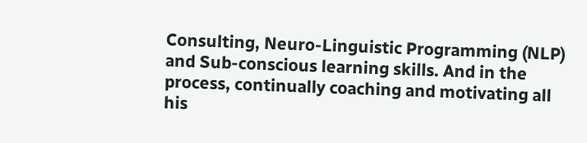Consulting, Neuro-Linguistic Programming (NLP) and Sub-conscious learning skills. And in the process, continually coaching and motivating all his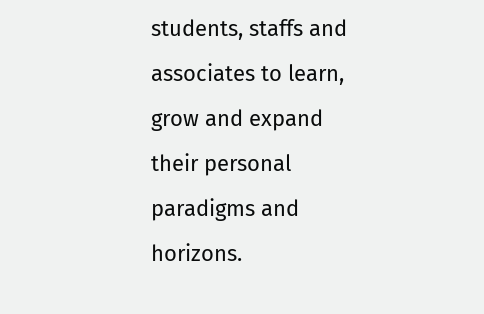students, staffs and associates to learn, grow and expand their personal paradigms and horizons.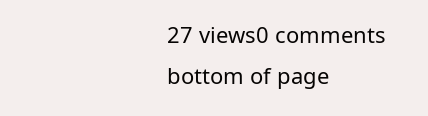27 views0 comments
bottom of page